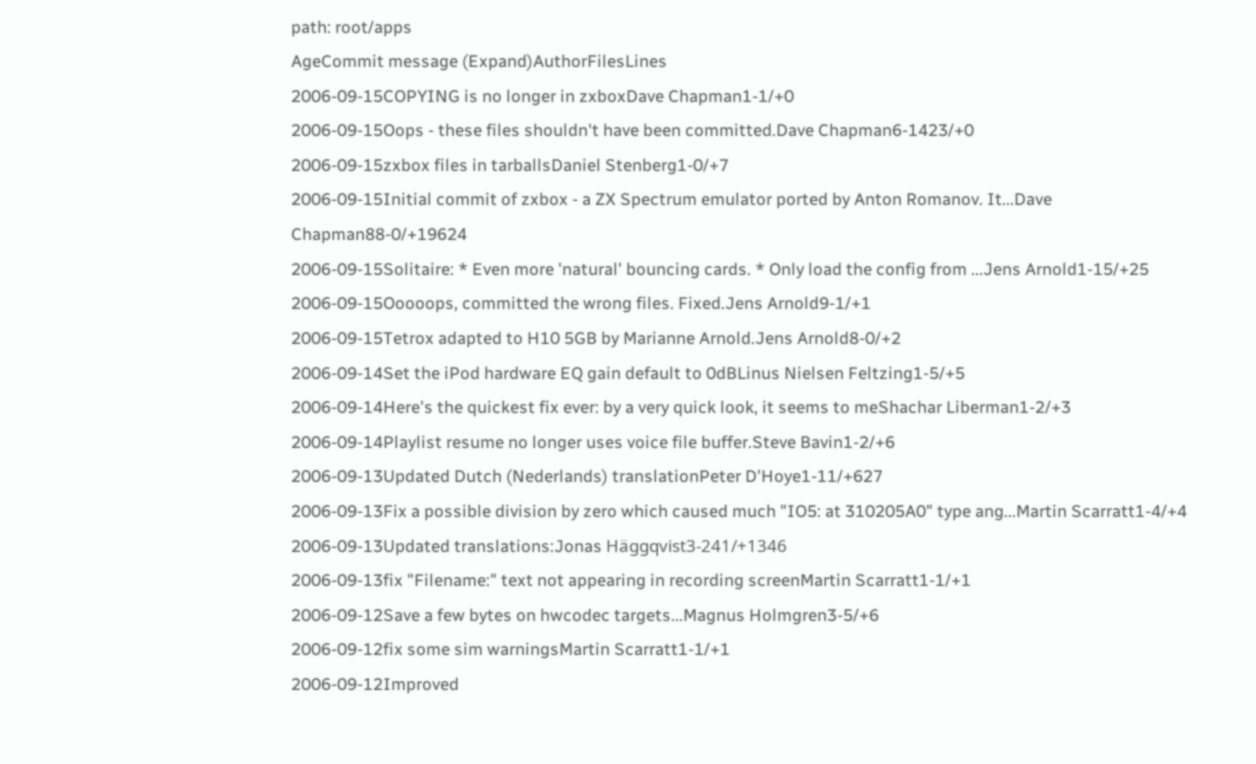path: root/apps
AgeCommit message (Expand)AuthorFilesLines
2006-09-15COPYING is no longer in zxboxDave Chapman1-1/+0
2006-09-15Oops - these files shouldn't have been committed.Dave Chapman6-1423/+0
2006-09-15zxbox files in tarballsDaniel Stenberg1-0/+7
2006-09-15Initial commit of zxbox - a ZX Spectrum emulator ported by Anton Romanov. It...Dave Chapman88-0/+19624
2006-09-15Solitaire: * Even more 'natural' bouncing cards. * Only load the config from ...Jens Arnold1-15/+25
2006-09-15Ooooops, committed the wrong files. Fixed.Jens Arnold9-1/+1
2006-09-15Tetrox adapted to H10 5GB by Marianne Arnold.Jens Arnold8-0/+2
2006-09-14Set the iPod hardware EQ gain default to 0dBLinus Nielsen Feltzing1-5/+5
2006-09-14Here's the quickest fix ever: by a very quick look, it seems to meShachar Liberman1-2/+3
2006-09-14Playlist resume no longer uses voice file buffer.Steve Bavin1-2/+6
2006-09-13Updated Dutch (Nederlands) translationPeter D'Hoye1-11/+627
2006-09-13Fix a possible division by zero which caused much "IO5: at 310205A0" type ang...Martin Scarratt1-4/+4
2006-09-13Updated translations:Jonas Häggqvist3-241/+1346
2006-09-13fix "Filename:" text not appearing in recording screenMartin Scarratt1-1/+1
2006-09-12Save a few bytes on hwcodec targets...Magnus Holmgren3-5/+6
2006-09-12fix some sim warningsMartin Scarratt1-1/+1
2006-09-12Improved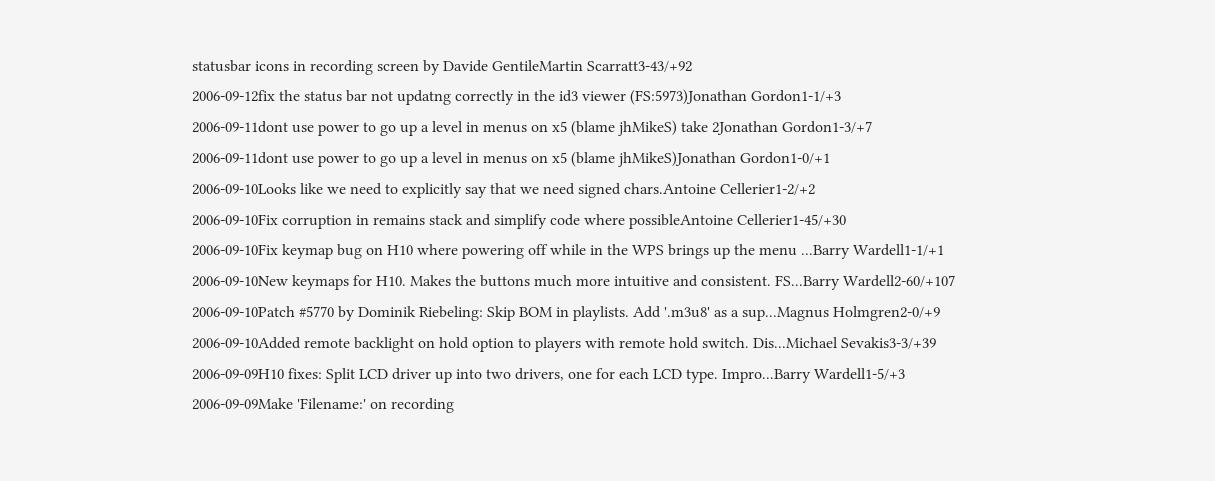statusbar icons in recording screen by Davide GentileMartin Scarratt3-43/+92
2006-09-12fix the status bar not updatng correctly in the id3 viewer (FS:5973)Jonathan Gordon1-1/+3
2006-09-11dont use power to go up a level in menus on x5 (blame jhMikeS) take 2Jonathan Gordon1-3/+7
2006-09-11dont use power to go up a level in menus on x5 (blame jhMikeS)Jonathan Gordon1-0/+1
2006-09-10Looks like we need to explicitly say that we need signed chars.Antoine Cellerier1-2/+2
2006-09-10Fix corruption in remains stack and simplify code where possibleAntoine Cellerier1-45/+30
2006-09-10Fix keymap bug on H10 where powering off while in the WPS brings up the menu ...Barry Wardell1-1/+1
2006-09-10New keymaps for H10. Makes the buttons much more intuitive and consistent. FS...Barry Wardell2-60/+107
2006-09-10Patch #5770 by Dominik Riebeling: Skip BOM in playlists. Add '.m3u8' as a sup...Magnus Holmgren2-0/+9
2006-09-10Added remote backlight on hold option to players with remote hold switch. Dis...Michael Sevakis3-3/+39
2006-09-09H10 fixes: Split LCD driver up into two drivers, one for each LCD type. Impro...Barry Wardell1-5/+3
2006-09-09Make 'Filename:' on recording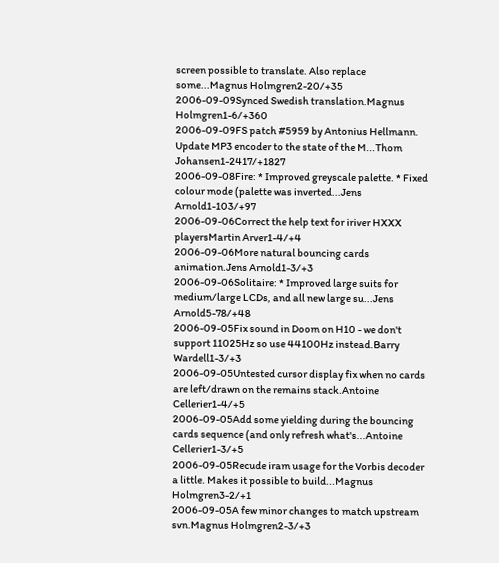screen possible to translate. Also replace some...Magnus Holmgren2-20/+35
2006-09-09Synced Swedish translation.Magnus Holmgren1-6/+360
2006-09-09FS patch #5959 by Antonius Hellmann. Update MP3 encoder to the state of the M...Thom Johansen1-2417/+1827
2006-09-08Fire: * Improved greyscale palette. * Fixed colour mode (palette was inverted...Jens Arnold1-103/+97
2006-09-06Correct the help text for iriver HXXX playersMartin Arver1-4/+4
2006-09-06More natural bouncing cards animation.Jens Arnold1-3/+3
2006-09-06Solitaire: * Improved large suits for medium/large LCDs, and all new large su...Jens Arnold5-78/+48
2006-09-05Fix sound in Doom on H10 - we don't support 11025Hz so use 44100Hz instead.Barry Wardell1-3/+3
2006-09-05Untested cursor display fix when no cards are left/drawn on the remains stack.Antoine Cellerier1-4/+5
2006-09-05Add some yielding during the bouncing cards sequence (and only refresh what's...Antoine Cellerier1-3/+5
2006-09-05Recude iram usage for the Vorbis decoder a little. Makes it possible to build...Magnus Holmgren3-2/+1
2006-09-05A few minor changes to match upstream svn.Magnus Holmgren2-3/+3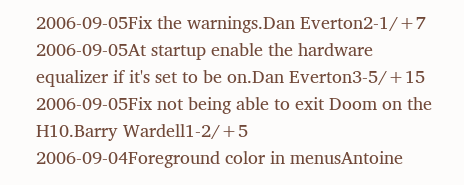2006-09-05Fix the warnings.Dan Everton2-1/+7
2006-09-05At startup enable the hardware equalizer if it's set to be on.Dan Everton3-5/+15
2006-09-05Fix not being able to exit Doom on the H10.Barry Wardell1-2/+5
2006-09-04Foreground color in menusAntoine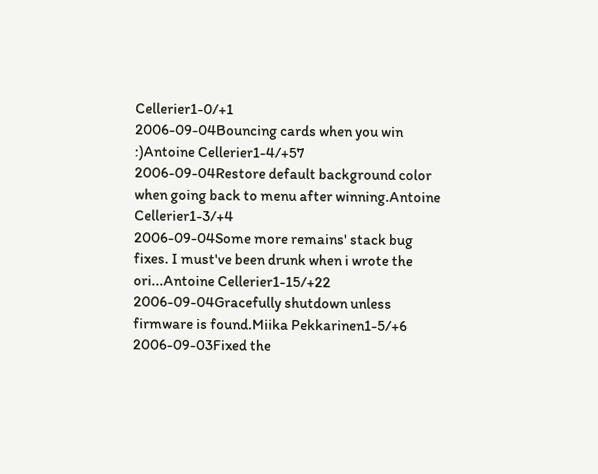Cellerier1-0/+1
2006-09-04Bouncing cards when you win :)Antoine Cellerier1-4/+57
2006-09-04Restore default background color when going back to menu after winning.Antoine Cellerier1-3/+4
2006-09-04Some more remains' stack bug fixes. I must've been drunk when i wrote the ori...Antoine Cellerier1-15/+22
2006-09-04Gracefully shutdown unless firmware is found.Miika Pekkarinen1-5/+6
2006-09-03Fixed the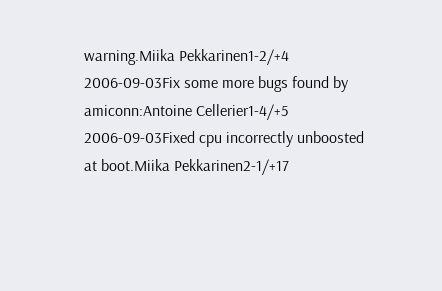warning.Miika Pekkarinen1-2/+4
2006-09-03Fix some more bugs found by amiconn:Antoine Cellerier1-4/+5
2006-09-03Fixed cpu incorrectly unboosted at boot.Miika Pekkarinen2-1/+17